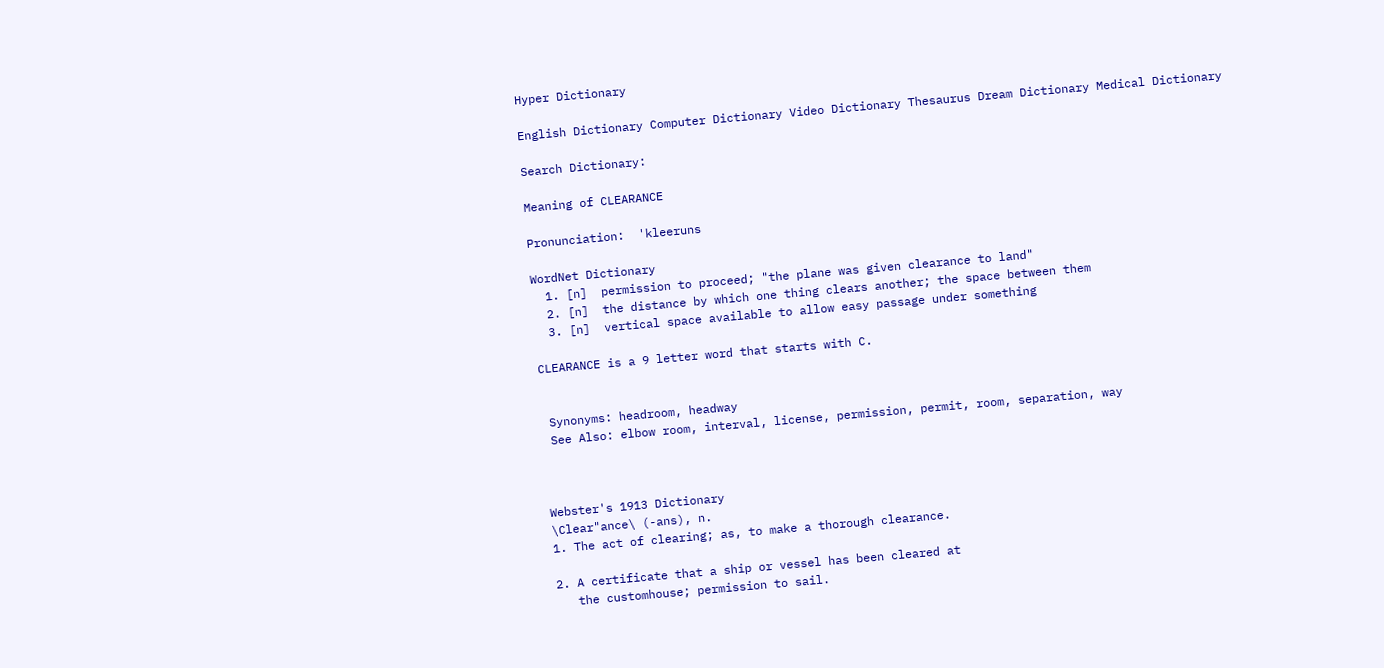Hyper Dictionary

English Dictionary Computer Dictionary Video Dictionary Thesaurus Dream Dictionary Medical Dictionary

Search Dictionary:

Meaning of CLEARANCE

Pronunciation:  'kleeruns

WordNet Dictionary
  1. [n]  permission to proceed; "the plane was given clearance to land"
  2. [n]  the distance by which one thing clears another; the space between them
  3. [n]  vertical space available to allow easy passage under something

CLEARANCE is a 9 letter word that starts with C.


 Synonyms: headroom, headway
 See Also: elbow room, interval, license, permission, permit, room, separation, way



Webster's 1913 Dictionary
\Clear"ance\ (-ans), n.
1. The act of clearing; as, to make a thorough clearance.

2. A certificate that a ship or vessel has been cleared at
   the customhouse; permission to sail.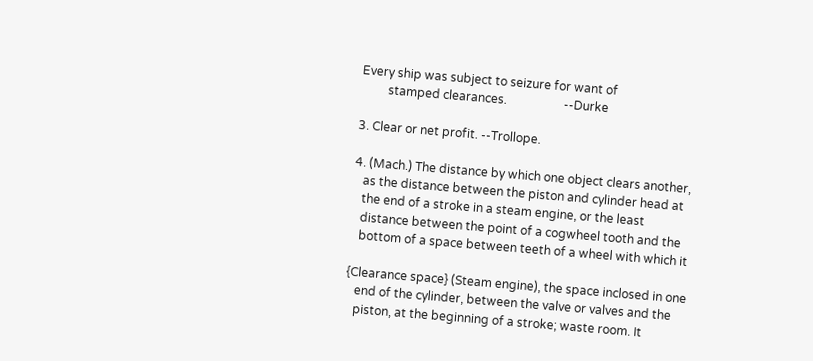Every ship was subject to seizure for want of
         stamped clearances.                   --Durke

3. Clear or net profit. --Trollope.

4. (Mach.) The distance by which one object clears another,
   as the distance between the piston and cylinder head at
   the end of a stroke in a steam engine, or the least
   distance between the point of a cogwheel tooth and the
   bottom of a space between teeth of a wheel with which it

{Clearance space} (Steam engine), the space inclosed in one
   end of the cylinder, between the valve or valves and the
   piston, at the beginning of a stroke; waste room. It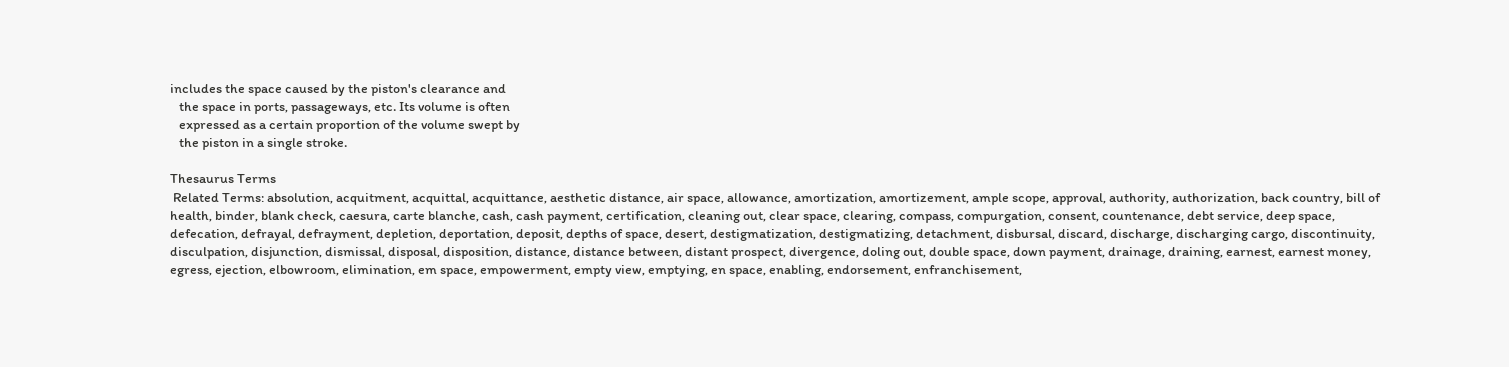includes the space caused by the piston's clearance and
   the space in ports, passageways, etc. Its volume is often
   expressed as a certain proportion of the volume swept by
   the piston in a single stroke.

Thesaurus Terms
 Related Terms: absolution, acquitment, acquittal, acquittance, aesthetic distance, air space, allowance, amortization, amortizement, ample scope, approval, authority, authorization, back country, bill of health, binder, blank check, caesura, carte blanche, cash, cash payment, certification, cleaning out, clear space, clearing, compass, compurgation, consent, countenance, debt service, deep space, defecation, defrayal, defrayment, depletion, deportation, deposit, depths of space, desert, destigmatization, destigmatizing, detachment, disbursal, discard, discharge, discharging cargo, discontinuity, disculpation, disjunction, dismissal, disposal, disposition, distance, distance between, distant prospect, divergence, doling out, double space, down payment, drainage, draining, earnest, earnest money, egress, ejection, elbowroom, elimination, em space, empowerment, empty view, emptying, en space, enabling, endorsement, enfranchisement,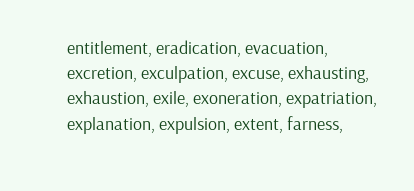entitlement, eradication, evacuation, excretion, exculpation, excuse, exhausting, exhaustion, exile, exoneration, expatriation, explanation, expulsion, extent, farness,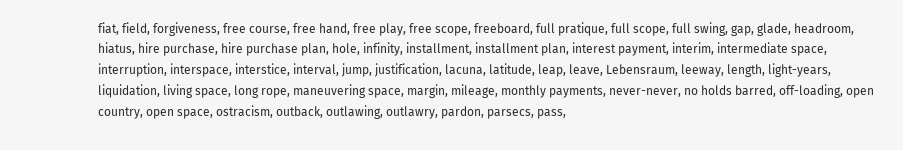fiat, field, forgiveness, free course, free hand, free play, free scope, freeboard, full pratique, full scope, full swing, gap, glade, headroom, hiatus, hire purchase, hire purchase plan, hole, infinity, installment, installment plan, interest payment, interim, intermediate space, interruption, interspace, interstice, interval, jump, justification, lacuna, latitude, leap, leave, Lebensraum, leeway, length, light-years, liquidation, living space, long rope, maneuvering space, margin, mileage, monthly payments, never-never, no holds barred, off-loading, open country, open space, ostracism, outback, outlawing, outlawry, pardon, parsecs, pass,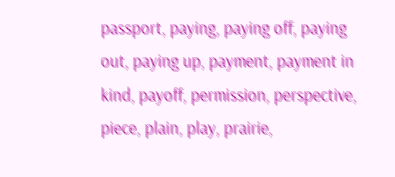passport, paying, paying off, paying out, paying up, payment, payment in kind, payoff, permission, perspective, piece, plain, play, prairie,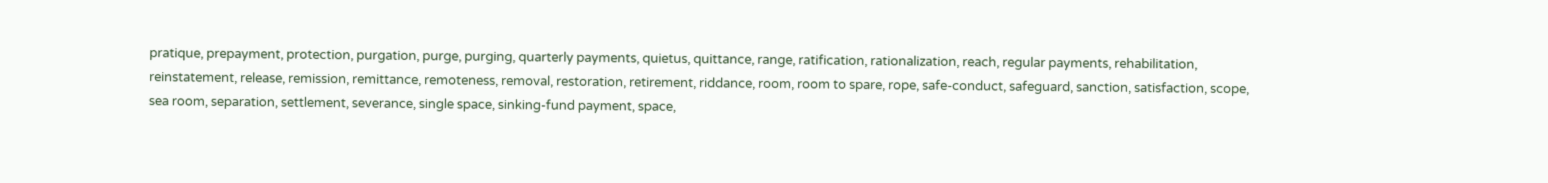pratique, prepayment, protection, purgation, purge, purging, quarterly payments, quietus, quittance, range, ratification, rationalization, reach, regular payments, rehabilitation, reinstatement, release, remission, remittance, remoteness, removal, restoration, retirement, riddance, room, room to spare, rope, safe-conduct, safeguard, sanction, satisfaction, scope, sea room, separation, settlement, severance, single space, sinking-fund payment, space,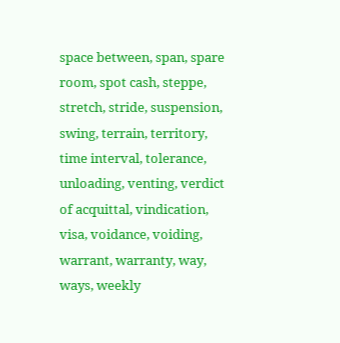space between, span, spare room, spot cash, steppe, stretch, stride, suspension, swing, terrain, territory, time interval, tolerance, unloading, venting, verdict of acquittal, vindication, visa, voidance, voiding, warrant, warranty, way, ways, weekly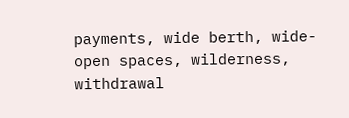payments, wide berth, wide-open spaces, wilderness, withdrawal